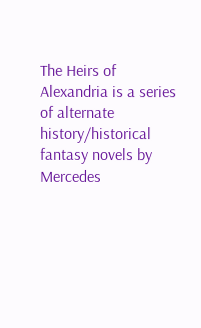The Heirs of Alexandria is a series of alternate history/historical fantasy novels by Mercedes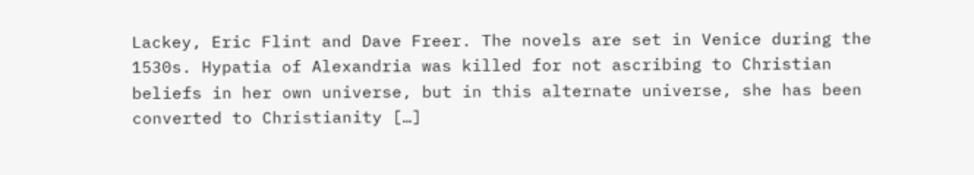Lackey, Eric Flint and Dave Freer. The novels are set in Venice during the 1530s. Hypatia of Alexandria was killed for not ascribing to Christian beliefs in her own universe, but in this alternate universe, she has been converted to Christianity […]